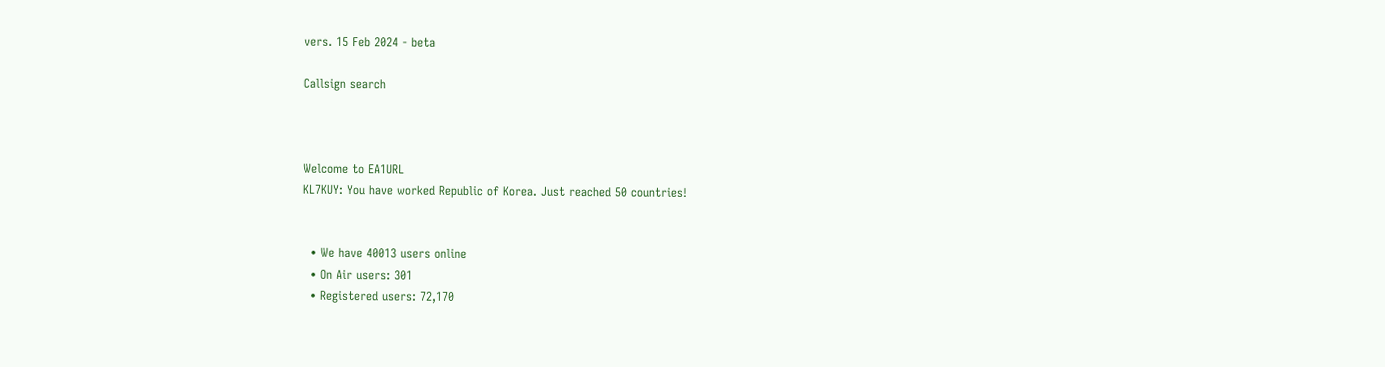vers. 15 Feb 2024 - beta

Callsign search



Welcome to EA1URL
KL7KUY: You have worked Republic of Korea. Just reached 50 countries!


  • We have 40013 users online
  • On Air users: 301
  • Registered users: 72,170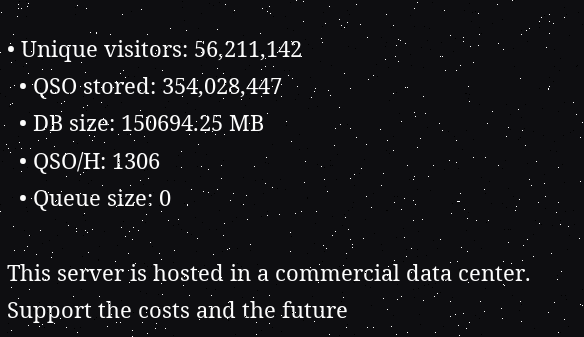• Unique visitors: 56,211,142
  • QSO stored: 354,028,447
  • DB size: 150694.25 MB
  • QSO/H: 1306
  • Queue size: 0

This server is hosted in a commercial data center. Support the costs and the future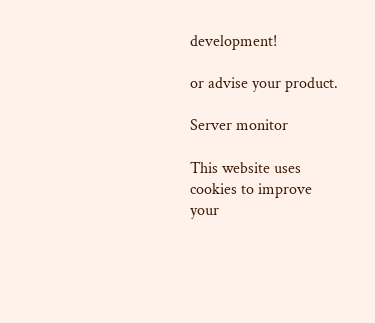development!

or advise your product.

Server monitor

This website uses cookies to improve your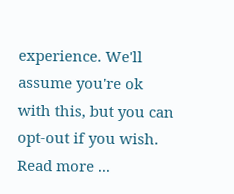experience. We'll assume you're ok with this, but you can opt-out if you wish.
Read more ...